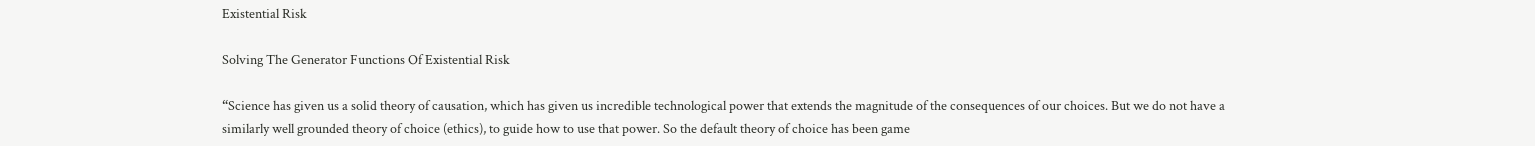Existential Risk

Solving The Generator Functions Of Existential Risk

“Science has given us a solid theory of causation, which has given us incredible technological power that extends the magnitude of the consequences of our choices. But we do not have a similarly well grounded theory of choice (ethics), to guide how to use that power. So the default theory of choice has been game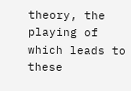theory, the playing of which leads to these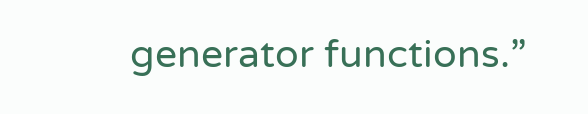generator functions.”